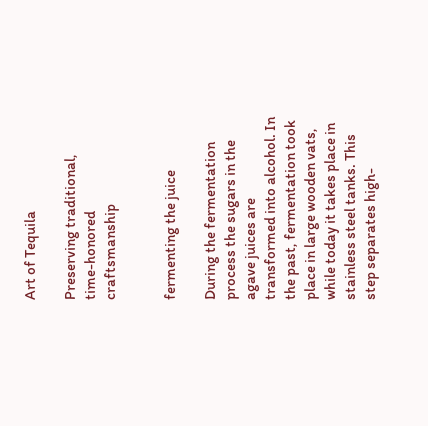Art of Tequila

Preserving traditional, time-honored craftsmanship


fermenting the juice

During the fermentation process the sugars in the agave juices are transformed into alcohol. In the past, fermentation took place in large wooden vats, while today it takes place in stainless steel tanks. This step separates high-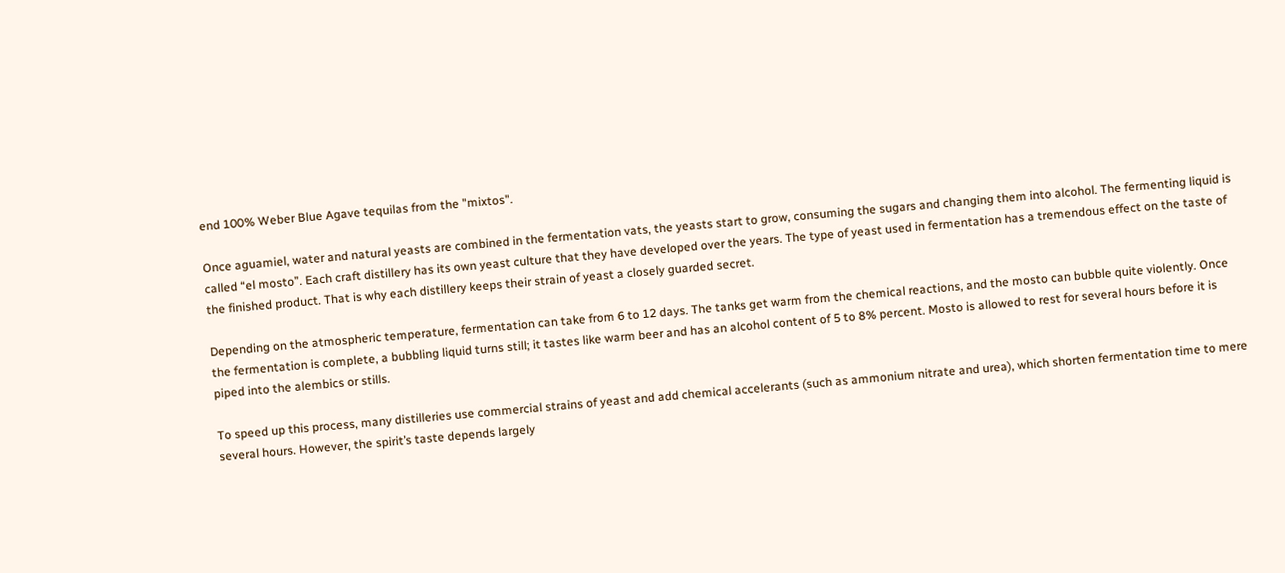end 100% Weber Blue Agave tequilas from the "mixtos".

Once aguamiel, water and natural yeasts are combined in the fermentation vats, the yeasts start to grow, consuming the sugars and changing them into alcohol. The fermenting liquid is called “el mosto”. Each craft distillery has its own yeast culture that they have developed over the years. The type of yeast used in fermentation has a tremendous effect on the taste of the finished product. That is why each distillery keeps their strain of yeast a closely guarded secret.

Depending on the atmospheric temperature, fermentation can take from 6 to 12 days. The tanks get warm from the chemical reactions, and the mosto can bubble quite violently. Once the fermentation is complete, a bubbling liquid turns still; it tastes like warm beer and has an alcohol content of 5 to 8% percent. Mosto is allowed to rest for several hours before it is piped into the alembics or stills.

To speed up this process, many distilleries use commercial strains of yeast and add chemical accelerants (such as ammonium nitrate and urea), which shorten fermentation time to mere several hours. However, the spirit’s taste depends largely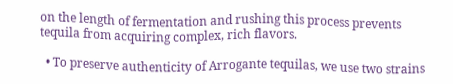on the length of fermentation and rushing this process prevents tequila from acquiring complex, rich flavors.

  • To preserve authenticity of Arrogante tequilas, we use two strains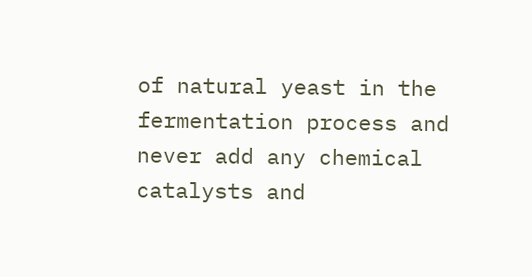of natural yeast in the fermentation process and never add any chemical catalysts and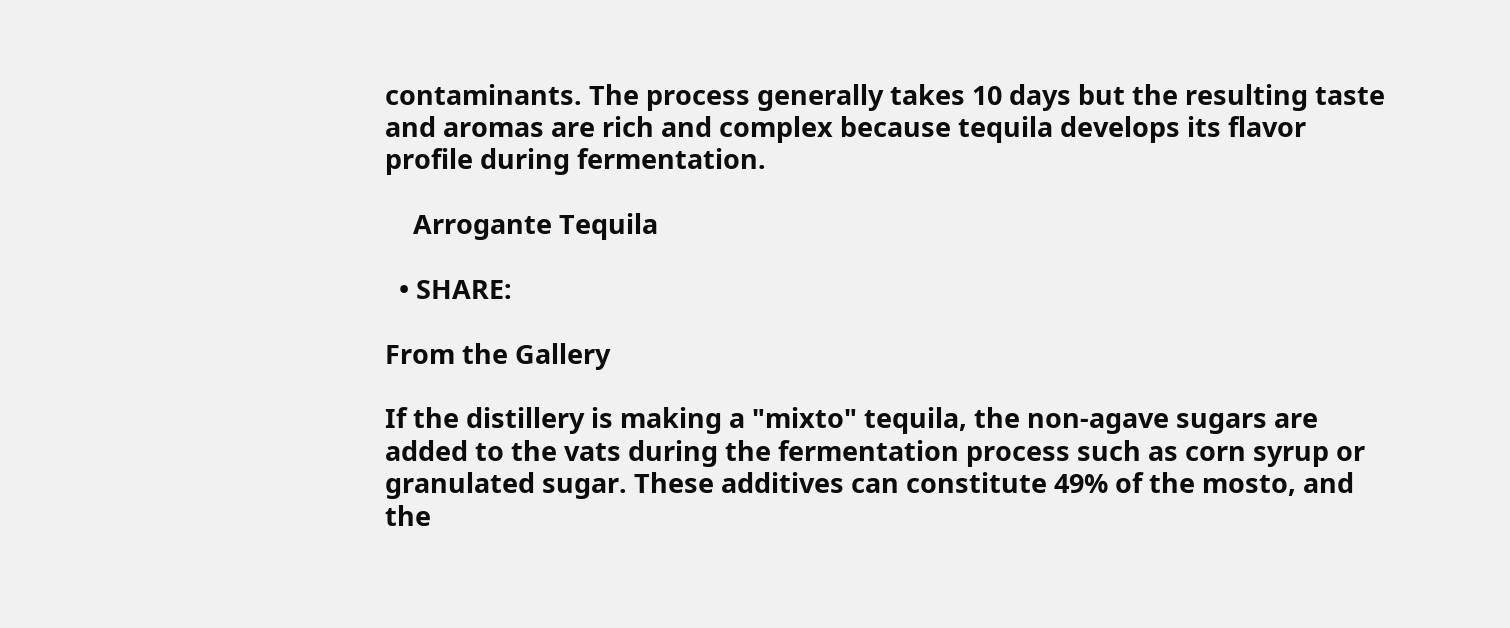contaminants. The process generally takes 10 days but the resulting taste and aromas are rich and complex because tequila develops its flavor profile during fermentation.

    Arrogante Tequila

  • SHARE:

From the Gallery

If the distillery is making a "mixto" tequila, the non-agave sugars are added to the vats during the fermentation process such as corn syrup or granulated sugar. These additives can constitute 49% of the mosto, and the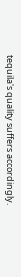tequila's quality suffers accordingly.